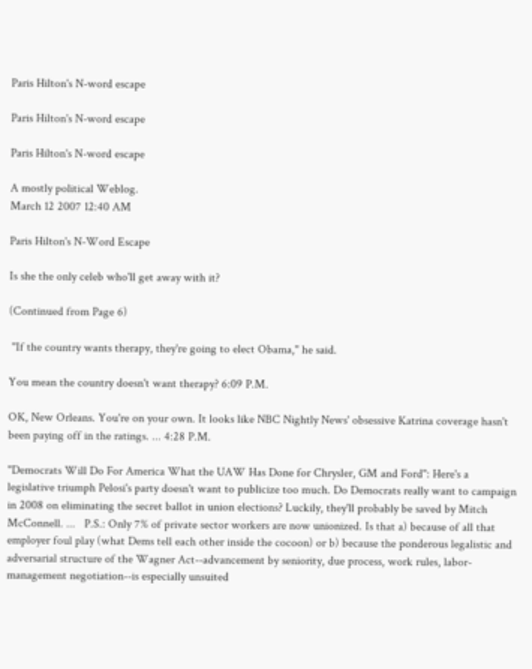Paris Hilton's N-word escape

Paris Hilton's N-word escape

Paris Hilton's N-word escape

A mostly political Weblog.
March 12 2007 12:40 AM

Paris Hilton's N-Word Escape

Is she the only celeb who'll get away with it?

(Continued from Page 6)

 "If the country wants therapy, they're going to elect Obama," he said.

You mean the country doesn't want therapy? 6:09 P.M.

OK, New Orleans. You're on your own. It looks like NBC Nightly News' obsessive Katrina coverage hasn't been paying off in the ratings. ... 4:28 P.M.

"Democrats Will Do For America What the UAW Has Done for Chrysler, GM and Ford": Here's a legislative triumph Pelosi's party doesn't want to publicize too much. Do Democrats really want to campaign in 2008 on eliminating the secret ballot in union elections? Luckily, they'll probably be saved by Mitch McConnell. ...   P.S.: Only 7% of private sector workers are now unionized. Is that a) because of all that employer foul play (what Dems tell each other inside the cocoon) or b) because the ponderous legalistic and adversarial structure of the Wagner Act--advancement by seniority, due process, work rules, labor-management negotiation--is especially unsuited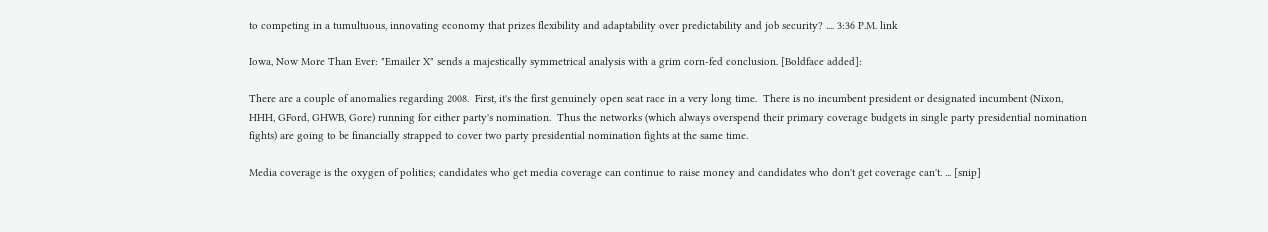to competing in a tumultuous, innovating economy that prizes flexibility and adaptability over predictability and job security? .... 3:36 P.M. link

Iowa, Now More Than Ever: "Emailer X" sends a majestically symmetrical analysis with a grim corn-fed conclusion. [Boldface added]:

There are a couple of anomalies regarding 2008.  First, it's the first genuinely open seat race in a very long time.  There is no incumbent president or designated incumbent (Nixon, HHH, GFord, GHWB, Gore) running for either party's nomination.  Thus the networks (which always overspend their primary coverage budgets in single party presidential nomination fights) are going to be financially strapped to cover two party presidential nomination fights at the same time.

Media coverage is the oxygen of politics; candidates who get media coverage can continue to raise money and candidates who don't get coverage can't. ... [snip]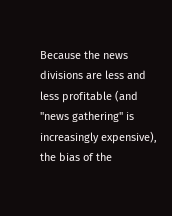Because the news divisions are less and less profitable (and "news gathering" is increasingly expensive), the bias of the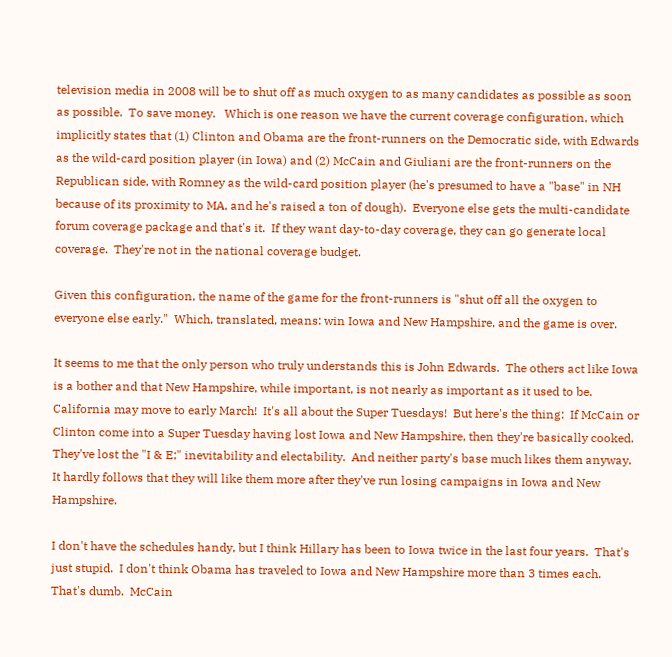television media in 2008 will be to shut off as much oxygen to as many candidates as possible as soon as possible.  To save money.   Which is one reason we have the current coverage configuration, which implicitly states that (1) Clinton and Obama are the front-runners on the Democratic side, with Edwards as the wild-card position player (in Iowa) and (2) McCain and Giuliani are the front-runners on the Republican side, with Romney as the wild-card position player (he's presumed to have a "base" in NH because of its proximity to MA, and he's raised a ton of dough).  Everyone else gets the multi-candidate forum coverage package and that's it.  If they want day-to-day coverage, they can go generate local coverage.  They're not in the national coverage budget.

Given this configuration, the name of the game for the front-runners is "shut off all the oxygen to everyone else early."  Which, translated, means: win Iowa and New Hampshire, and the game is over.

It seems to me that the only person who truly understands this is John Edwards.  The others act like Iowa is a bother and that New Hampshire, while important, is not nearly as important as it used to be.  California may move to early March!  It's all about the Super Tuesdays!  But here's the thing:  If McCain or Clinton come into a Super Tuesday having lost Iowa and New Hampshire, then they're basically cooked.  They've lost the "I & E;" inevitability and electability.  And neither party's base much likes them anyway.  It hardly follows that they will like them more after they've run losing campaigns in Iowa and New Hampshire.

I don't have the schedules handy, but I think Hillary has been to Iowa twice in the last four years.  That's just stupid.  I don't think Obama has traveled to Iowa and New Hampshire more than 3 times each.  That's dumb.  McCain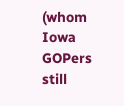(whom Iowa GOPers still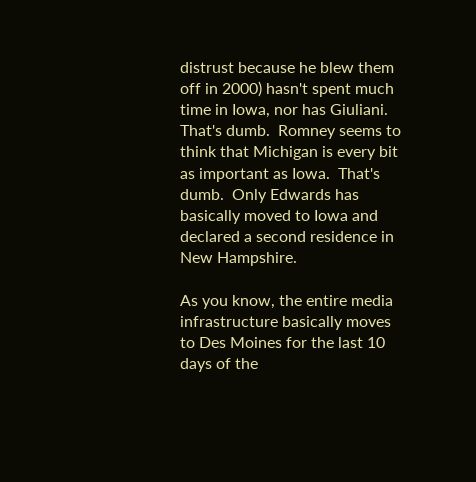distrust because he blew them off in 2000) hasn't spent much time in Iowa, nor has Giuliani.  That's dumb.  Romney seems to think that Michigan is every bit as important as Iowa.  That's dumb.  Only Edwards has basically moved to Iowa and declared a second residence in New Hampshire.

As you know, the entire media infrastructure basically moves to Des Moines for the last 10 days of the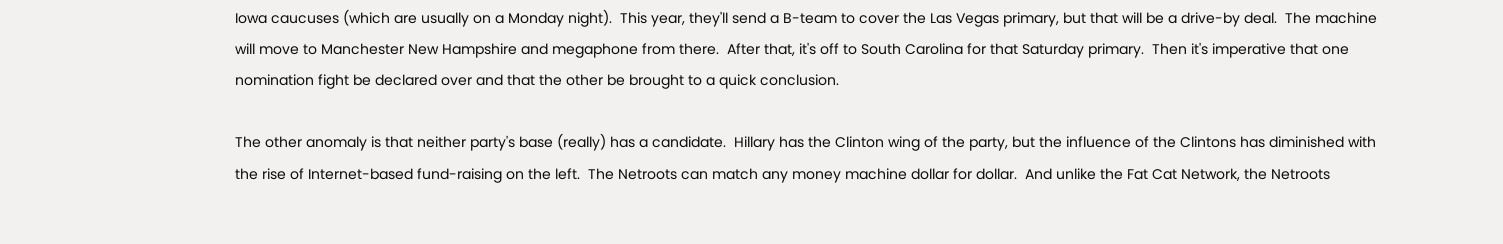Iowa caucuses (which are usually on a Monday night).  This year, they'll send a B-team to cover the Las Vegas primary, but that will be a drive-by deal.  The machine will move to Manchester New Hampshire and megaphone from there.  After that, it's off to South Carolina for that Saturday primary.  Then it's imperative that one nomination fight be declared over and that the other be brought to a quick conclusion.

The other anomaly is that neither party's base (really) has a candidate.  Hillary has the Clinton wing of the party, but the influence of the Clintons has diminished with the rise of Internet-based fund-raising on the left.  The Netroots can match any money machine dollar for dollar.  And unlike the Fat Cat Network, the Netroots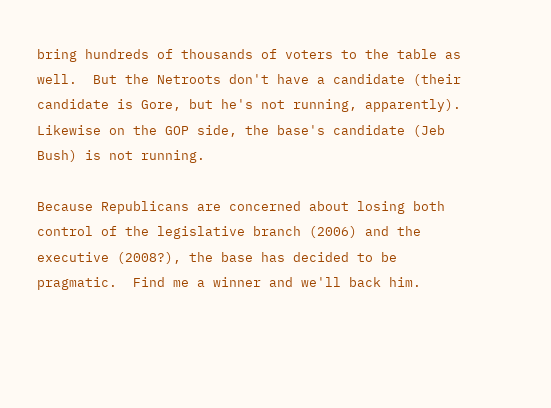bring hundreds of thousands of voters to the table as well.  But the Netroots don't have a candidate (their candidate is Gore, but he's not running, apparently). Likewise on the GOP side, the base's candidate (Jeb Bush) is not running.

Because Republicans are concerned about losing both control of the legislative branch (2006) and the executive (2008?), the base has decided to be pragmatic.  Find me a winner and we'll back him.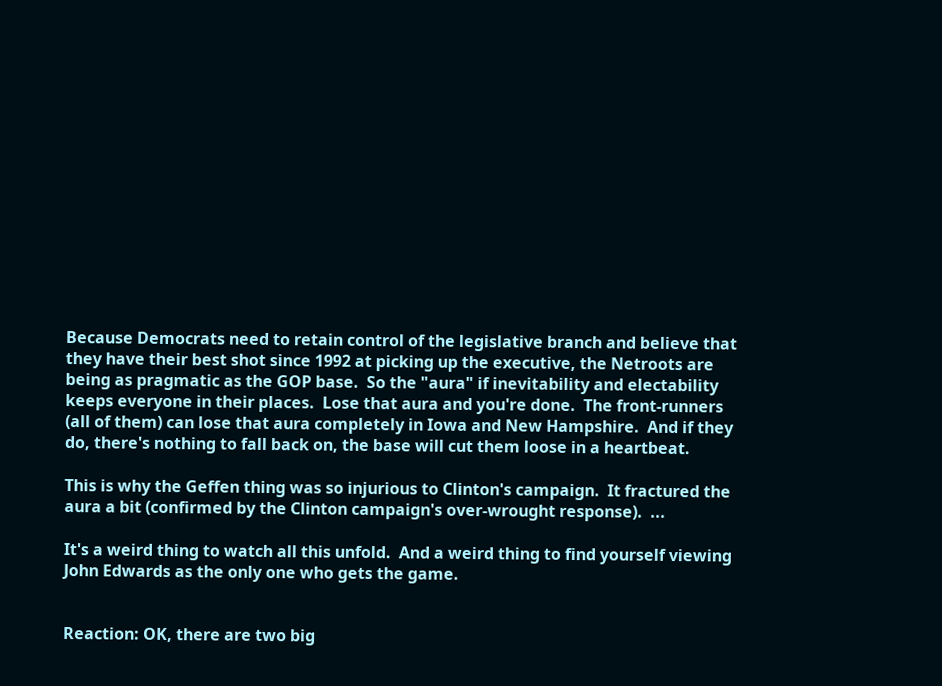Because Democrats need to retain control of the legislative branch and believe that they have their best shot since 1992 at picking up the executive, the Netroots are being as pragmatic as the GOP base.  So the "aura" if inevitability and electability keeps everyone in their places.  Lose that aura and you're done.  The front-runners (all of them) can lose that aura completely in Iowa and New Hampshire.  And if they do, there's nothing to fall back on, the base will cut them loose in a heartbeat.

This is why the Geffen thing was so injurious to Clinton's campaign.  It fractured the aura a bit (confirmed by the Clinton campaign's over-wrought response).  ...

It's a weird thing to watch all this unfold.  And a weird thing to find yourself viewing John Edwards as the only one who gets the game.


Reaction: OK, there are two big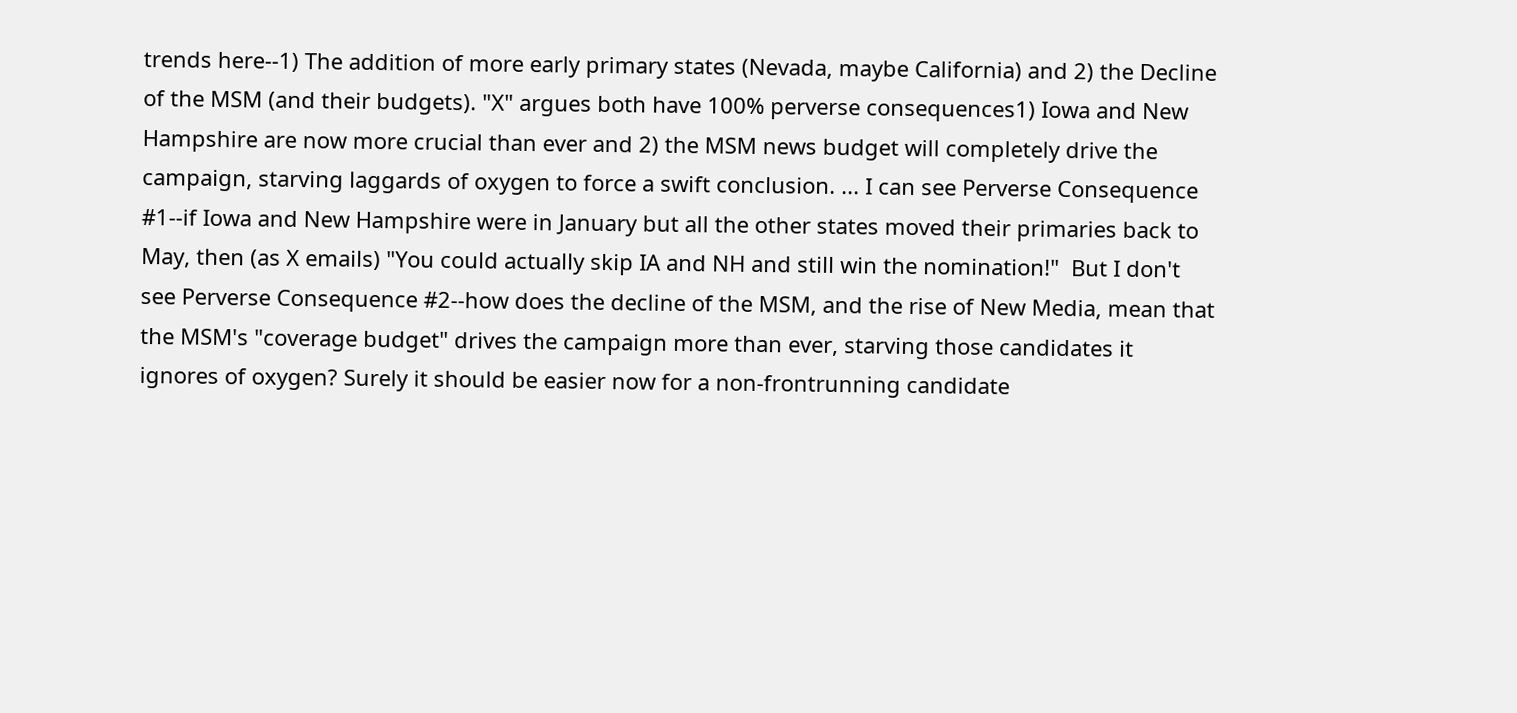trends here--1) The addition of more early primary states (Nevada, maybe California) and 2) the Decline of the MSM (and their budgets). "X" argues both have 100% perverse consequences1) Iowa and New Hampshire are now more crucial than ever and 2) the MSM news budget will completely drive the campaign, starving laggards of oxygen to force a swift conclusion. ... I can see Perverse Consequence #1--if Iowa and New Hampshire were in January but all the other states moved their primaries back to May, then (as X emails) "You could actually skip IA and NH and still win the nomination!"  But I don't see Perverse Consequence #2--how does the decline of the MSM, and the rise of New Media, mean that the MSM's "coverage budget" drives the campaign more than ever, starving those candidates it ignores of oxygen? Surely it should be easier now for a non-frontrunning candidate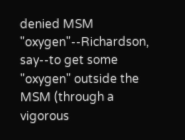denied MSM "oxygen"--Richardson, say--to get some "oxygen" outside the MSM (through a vigorous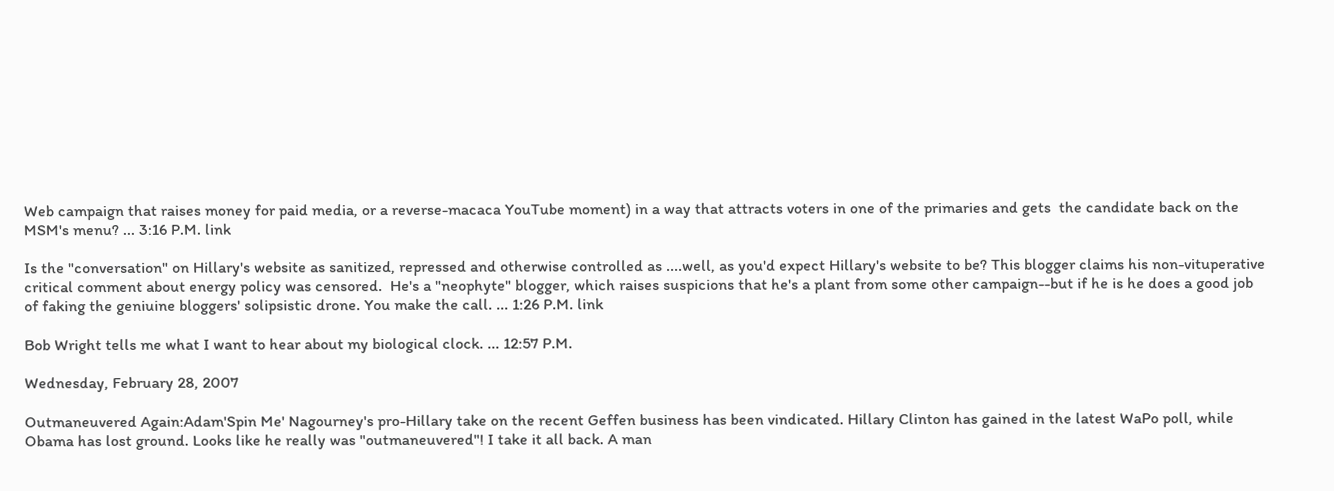Web campaign that raises money for paid media, or a reverse-macaca YouTube moment) in a way that attracts voters in one of the primaries and gets  the candidate back on the MSM's menu? ... 3:16 P.M. link

Is the "conversation" on Hillary's website as sanitized, repressed and otherwise controlled as ....well, as you'd expect Hillary's website to be? This blogger claims his non-vituperative critical comment about energy policy was censored.  He's a "neophyte" blogger, which raises suspicions that he's a plant from some other campaign--but if he is he does a good job of faking the geniuine bloggers' solipsistic drone. You make the call. ... 1:26 P.M. link

Bob Wright tells me what I want to hear about my biological clock. ... 12:57 P.M.

Wednesday, February 28, 2007

Outmaneuvered Again:Adam'Spin Me' Nagourney's pro-Hillary take on the recent Geffen business has been vindicated. Hillary Clinton has gained in the latest WaPo poll, while Obama has lost ground. Looks like he really was "outmaneuvered"! I take it all back. A man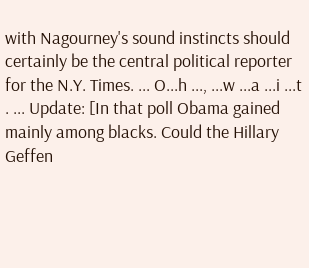with Nagourney's sound instincts should certainly be the central political reporter for the N.Y. Times. ... O...h ..., ...w ...a ...i ...t . ... Update: [In that poll Obama gained mainly among blacks. Could the Hillary Geffen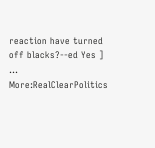reaction have turned off blacks?--ed Yes ] ... More:RealClearPolitics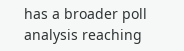has a broader poll analysis reaching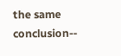the same conclusion--